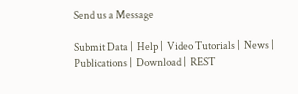Send us a Message

Submit Data |  Help |  Video Tutorials |  News |  Publications |  Download |  REST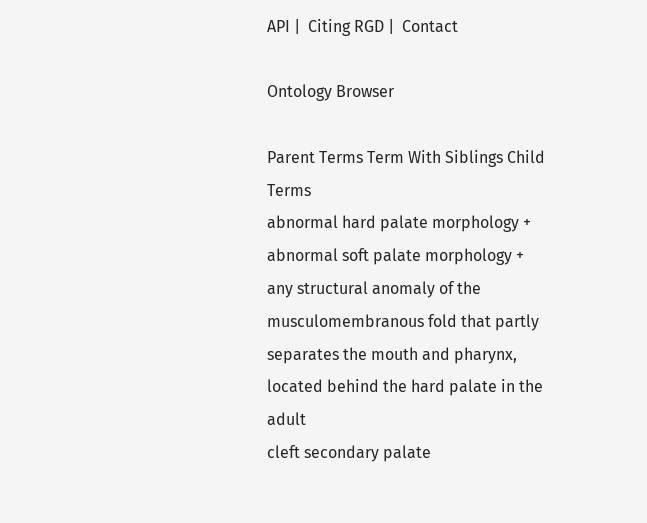API |  Citing RGD |  Contact

Ontology Browser

Parent Terms Term With Siblings Child Terms
abnormal hard palate morphology +
abnormal soft palate morphology +
any structural anomaly of the musculomembranous fold that partly separates the mouth and pharynx, located behind the hard palate in the adult
cleft secondary palate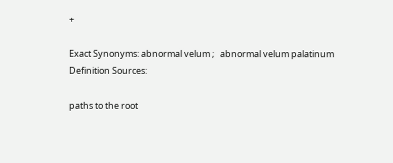+

Exact Synonyms: abnormal velum ;   abnormal velum palatinum
Definition Sources:

paths to the root